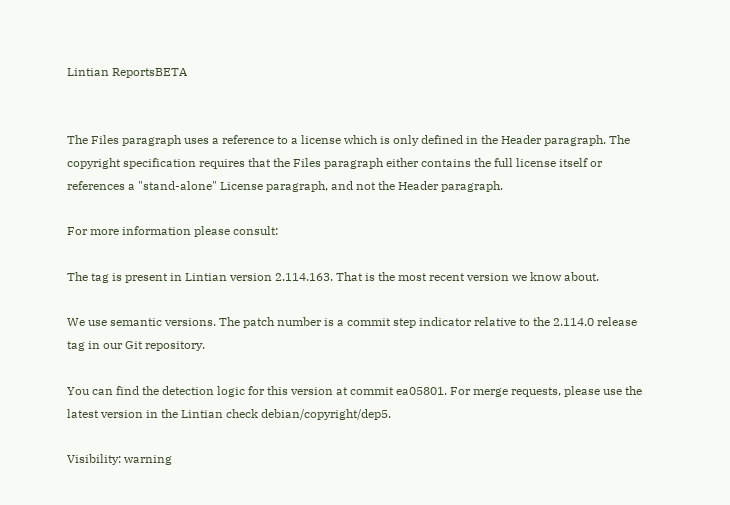Lintian ReportsBETA


The Files paragraph uses a reference to a license which is only defined in the Header paragraph. The copyright specification requires that the Files paragraph either contains the full license itself or references a "stand-alone" License paragraph, and not the Header paragraph.

For more information please consult:

The tag is present in Lintian version 2.114.163. That is the most recent version we know about.

We use semantic versions. The patch number is a commit step indicator relative to the 2.114.0 release tag in our Git repository.

You can find the detection logic for this version at commit ea05801. For merge requests, please use the latest version in the Lintian check debian/copyright/dep5.

Visibility: warning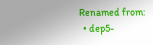Renamed from:
  • dep5-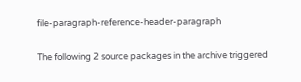file-paragraph-reference-header-paragraph

The following 2 source packages in the archive triggered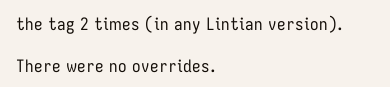the tag 2 times (in any Lintian version).

There were no overrides.